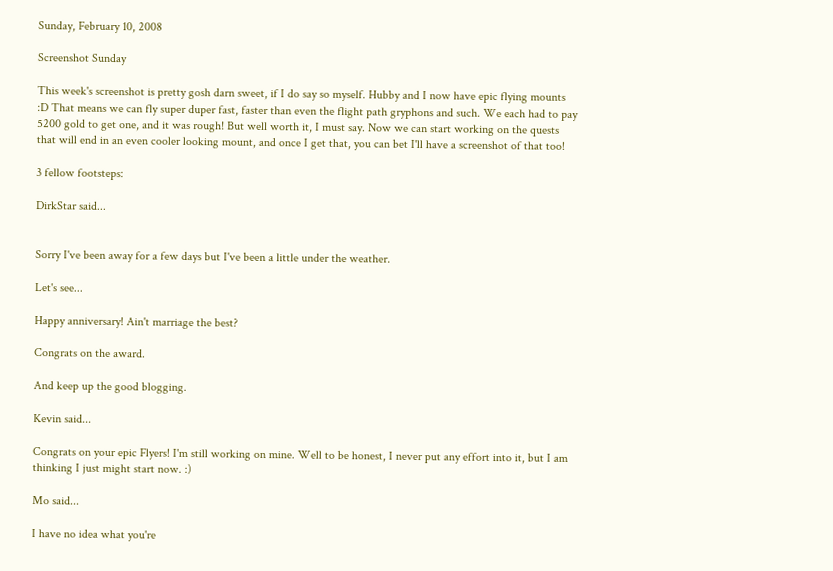Sunday, February 10, 2008

Screenshot Sunday

This week's screenshot is pretty gosh darn sweet, if I do say so myself. Hubby and I now have epic flying mounts :D That means we can fly super duper fast, faster than even the flight path gryphons and such. We each had to pay 5200 gold to get one, and it was rough! But well worth it, I must say. Now we can start working on the quests that will end in an even cooler looking mount, and once I get that, you can bet I'll have a screenshot of that too!

3 fellow footsteps:

DirkStar said...


Sorry I've been away for a few days but I've been a little under the weather.

Let's see...

Happy anniversary! Ain't marriage the best?

Congrats on the award.

And keep up the good blogging.

Kevin said...

Congrats on your epic Flyers! I'm still working on mine. Well to be honest, I never put any effort into it, but I am thinking I just might start now. :)

Mo said...

I have no idea what you're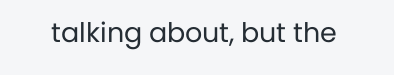talking about, but the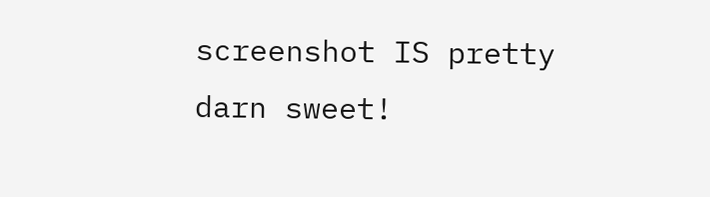screenshot IS pretty darn sweet!